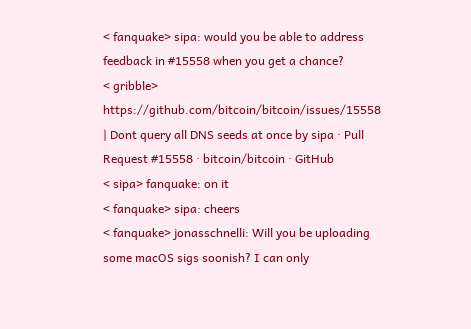< fanquake> sipa: would you be able to address feedback in #15558 when you get a chance?
< gribble> https://github.com/bitcoin/bitcoin/issues/15558 | Dont query all DNS seeds at once by sipa · Pull Request #15558 · bitcoin/bitcoin · GitHub
< sipa> fanquake: on it
< fanquake> sipa: cheers
< fanquake> jonasschnelli: Will you be uploading some macOS sigs soonish? I can only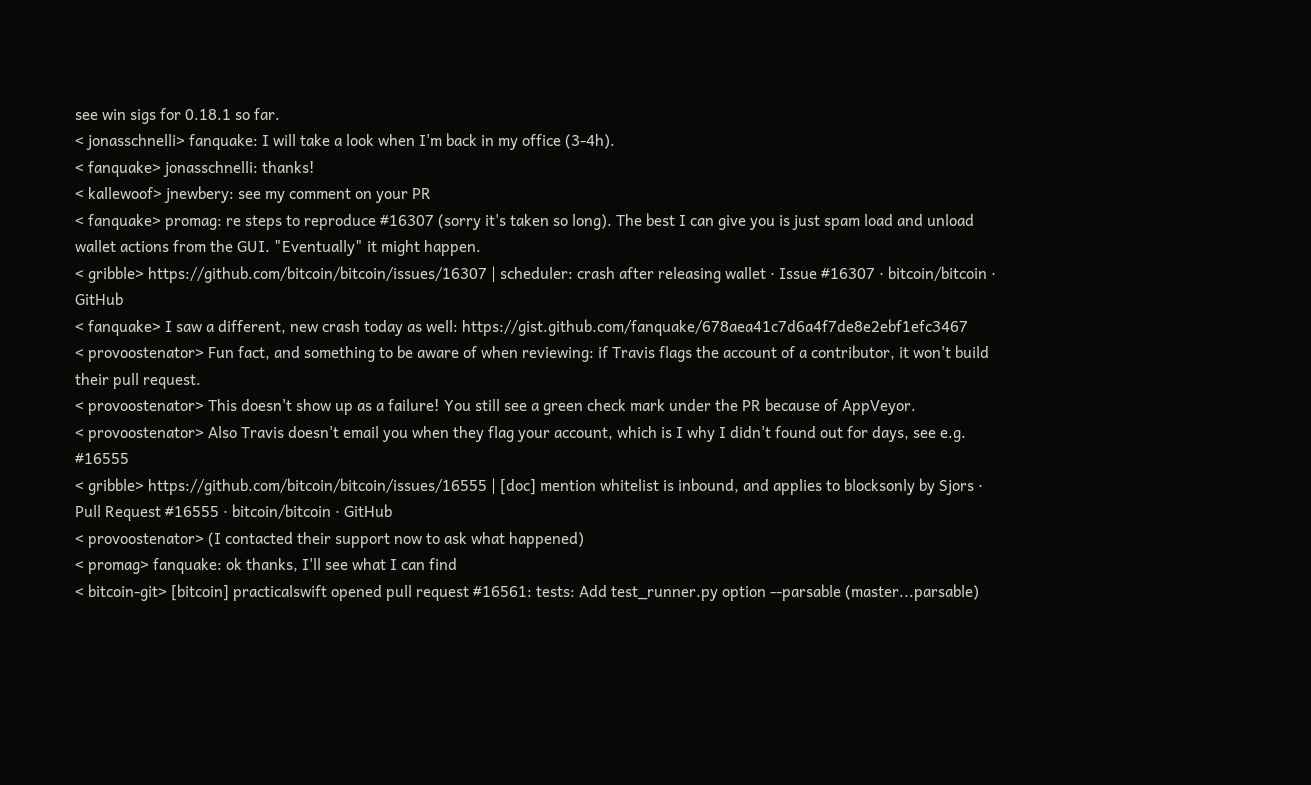see win sigs for 0.18.1 so far.
< jonasschnelli> fanquake: I will take a look when I'm back in my office (3-4h).
< fanquake> jonasschnelli: thanks!
< kallewoof> jnewbery: see my comment on your PR
< fanquake> promag: re steps to reproduce #16307 (sorry it's taken so long). The best I can give you is just spam load and unload wallet actions from the GUI. "Eventually" it might happen.
< gribble> https://github.com/bitcoin/bitcoin/issues/16307 | scheduler: crash after releasing wallet · Issue #16307 · bitcoin/bitcoin · GitHub
< fanquake> I saw a different, new crash today as well: https://gist.github.com/fanquake/678aea41c7d6a4f7de8e2ebf1efc3467
< provoostenator> Fun fact, and something to be aware of when reviewing: if Travis flags the account of a contributor, it won't build their pull request.
< provoostenator> This doesn't show up as a failure! You still see a green check mark under the PR because of AppVeyor.
< provoostenator> Also Travis doesn't email you when they flag your account, which is I why I didn't found out for days, see e.g. #16555
< gribble> https://github.com/bitcoin/bitcoin/issues/16555 | [doc] mention whitelist is inbound, and applies to blocksonly by Sjors · Pull Request #16555 · bitcoin/bitcoin · GitHub
< provoostenator> (I contacted their support now to ask what happened)
< promag> fanquake: ok thanks, I'll see what I can find
< bitcoin-git> [bitcoin] practicalswift opened pull request #16561: tests: Add test_runner.py option --parsable (master...parsable)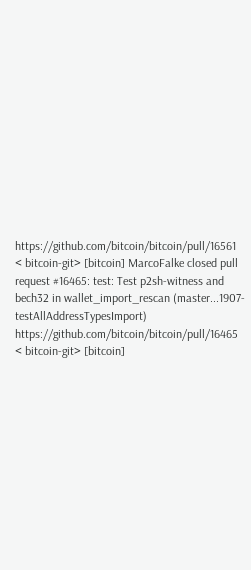https://github.com/bitcoin/bitcoin/pull/16561
< bitcoin-git> [bitcoin] MarcoFalke closed pull request #16465: test: Test p2sh-witness and bech32 in wallet_import_rescan (master...1907-testAllAddressTypesImport) https://github.com/bitcoin/bitcoin/pull/16465
< bitcoin-git> [bitcoin]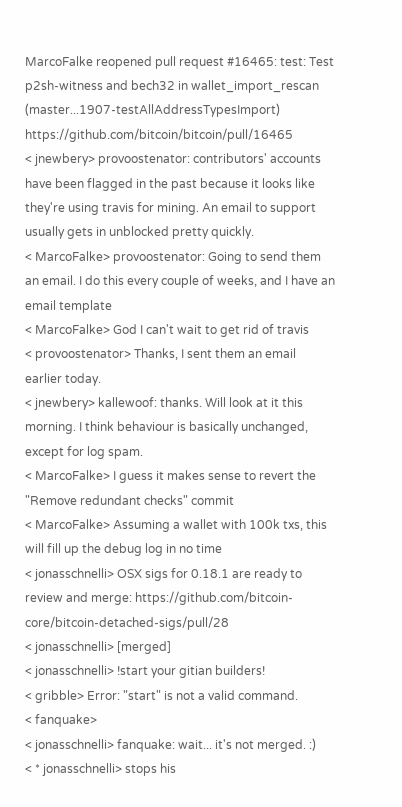MarcoFalke reopened pull request #16465: test: Test p2sh-witness and bech32 in wallet_import_rescan (master...1907-testAllAddressTypesImport) https://github.com/bitcoin/bitcoin/pull/16465
< jnewbery> provoostenator: contributors' accounts have been flagged in the past because it looks like they're using travis for mining. An email to support usually gets in unblocked pretty quickly.
< MarcoFalke> provoostenator: Going to send them an email. I do this every couple of weeks, and I have an email template
< MarcoFalke> God I can't wait to get rid of travis
< provoostenator> Thanks, I sent them an email earlier today.
< jnewbery> kallewoof: thanks. Will look at it this morning. I think behaviour is basically unchanged, except for log spam.
< MarcoFalke> I guess it makes sense to revert the "Remove redundant checks" commit
< MarcoFalke> Assuming a wallet with 100k txs, this will fill up the debug log in no time
< jonasschnelli> OSX sigs for 0.18.1 are ready to review and merge: https://github.com/bitcoin-core/bitcoin-detached-sigs/pull/28
< jonasschnelli> [merged]
< jonasschnelli> !start your gitian builders!
< gribble> Error: "start" is not a valid command.
< fanquake>
< jonasschnelli> fanquake: wait... it's not merged. :)
< * jonasschnelli> stops his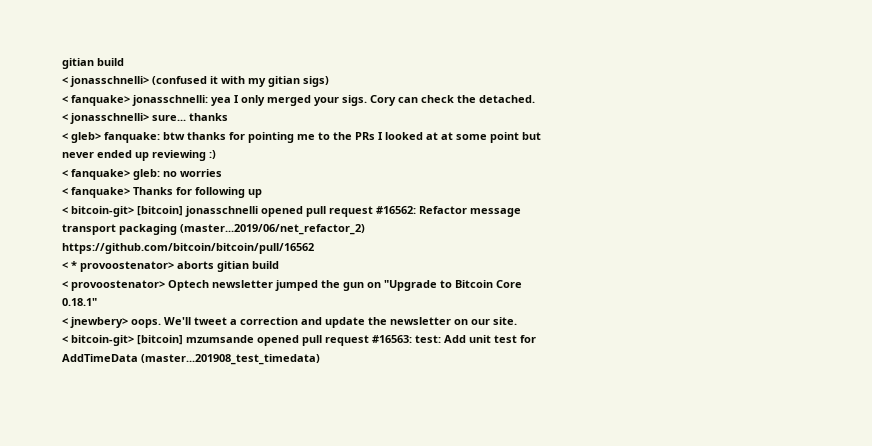gitian build
< jonasschnelli> (confused it with my gitian sigs)
< fanquake> jonasschnelli: yea I only merged your sigs. Cory can check the detached.
< jonasschnelli> sure... thanks
< gleb> fanquake: btw thanks for pointing me to the PRs I looked at at some point but never ended up reviewing :)
< fanquake> gleb: no worries
< fanquake> Thanks for following up
< bitcoin-git> [bitcoin] jonasschnelli opened pull request #16562: Refactor message transport packaging (master...2019/06/net_refactor_2) https://github.com/bitcoin/bitcoin/pull/16562
< * provoostenator> aborts gitian build
< provoostenator> Optech newsletter jumped the gun on "Upgrade to Bitcoin Core 0.18.1"
< jnewbery> oops. We'll tweet a correction and update the newsletter on our site.
< bitcoin-git> [bitcoin] mzumsande opened pull request #16563: test: Add unit test for AddTimeData (master...201908_test_timedata)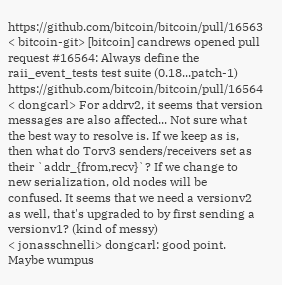https://github.com/bitcoin/bitcoin/pull/16563
< bitcoin-git> [bitcoin] candrews opened pull request #16564: Always define the raii_event_tests test suite (0.18...patch-1) https://github.com/bitcoin/bitcoin/pull/16564
< dongcarl> For addrv2, it seems that version messages are also affected... Not sure what the best way to resolve is. If we keep as is, then what do Torv3 senders/receivers set as their `addr_{from,recv}`? If we change to new serialization, old nodes will be confused. It seems that we need a versionv2 as well, that's upgraded to by first sending a versionv1? (kind of messy)
< jonasschnelli> dongcarl: good point. Maybe wumpus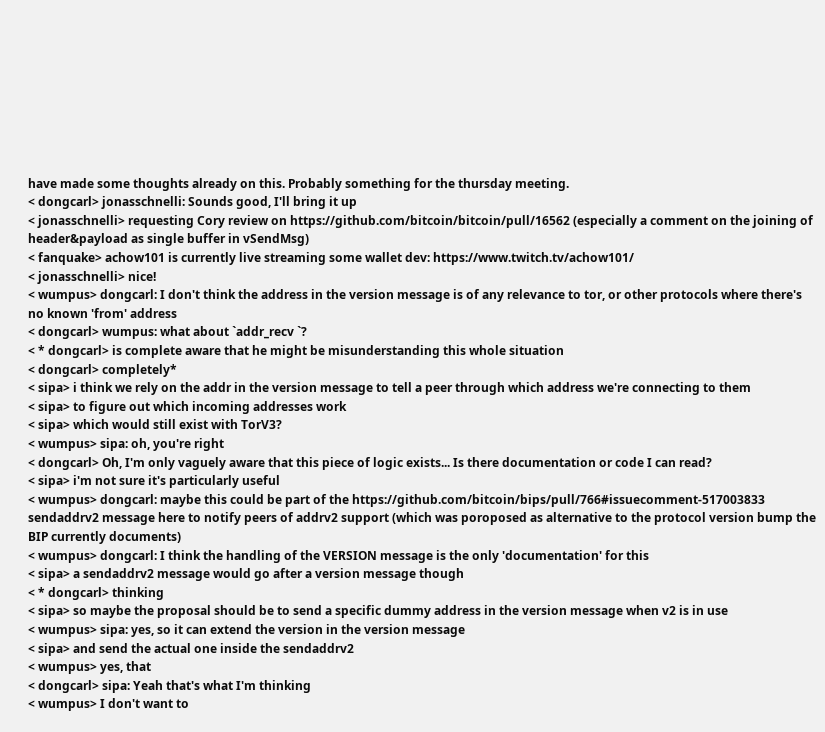have made some thoughts already on this. Probably something for the thursday meeting.
< dongcarl> jonasschnelli: Sounds good, I'll bring it up
< jonasschnelli> requesting Cory review on https://github.com/bitcoin/bitcoin/pull/16562 (especially a comment on the joining of header&payload as single buffer in vSendMsg)
< fanquake> achow101 is currently live streaming some wallet dev: https://www.twitch.tv/achow101/
< jonasschnelli> nice!
< wumpus> dongcarl: I don't think the address in the version message is of any relevance to tor, or other protocols where there's no known 'from' address
< dongcarl> wumpus: what about `addr_recv `?
< * dongcarl> is complete aware that he might be misunderstanding this whole situation
< dongcarl> completely*
< sipa> i think we rely on the addr in the version message to tell a peer through which address we're connecting to them
< sipa> to figure out which incoming addresses work
< sipa> which would still exist with TorV3?
< wumpus> sipa: oh, you're right
< dongcarl> Oh, I'm only vaguely aware that this piece of logic exists... Is there documentation or code I can read?
< sipa> i'm not sure it's particularly useful
< wumpus> dongcarl: maybe this could be part of the https://github.com/bitcoin/bips/pull/766#issuecomment-517003833 sendaddrv2 message here to notify peers of addrv2 support (which was poroposed as alternative to the protocol version bump the BIP currently documents)
< wumpus> dongcarl: I think the handling of the VERSION message is the only 'documentation' for this
< sipa> a sendaddrv2 message would go after a version message though
< * dongcarl> thinking
< sipa> so maybe the proposal should be to send a specific dummy address in the version message when v2 is in use
< wumpus> sipa: yes, so it can extend the version in the version message
< sipa> and send the actual one inside the sendaddrv2
< wumpus> yes, that
< dongcarl> sipa: Yeah that's what I'm thinking
< wumpus> I don't want to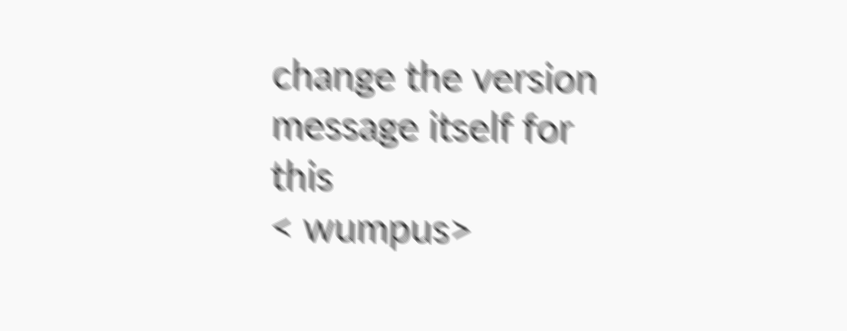change the version message itself for this
< wumpus>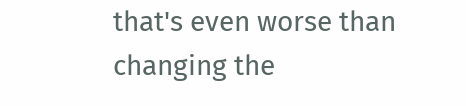that's even worse than changing the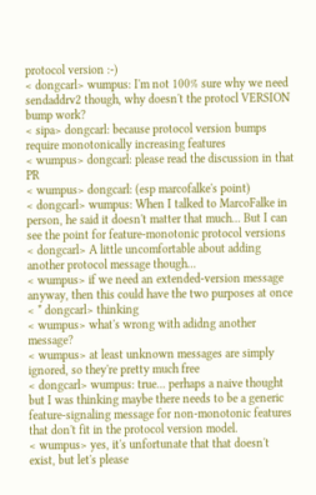protocol version :-)
< dongcarl> wumpus: I'm not 100% sure why we need sendaddrv2 though, why doesn't the protocl VERSION bump work?
< sipa> dongcarl: because protocol version bumps require monotonically increasing features
< wumpus> dongcarl: please read the discussion in that PR
< wumpus> dongcarl: (esp marcofalke's point)
< dongcarl> wumpus: When I talked to MarcoFalke in person, he said it doesn't matter that much... But I can see the point for feature-monotonic protocol versions
< dongcarl> A little uncomfortable about adding another protocol message though...
< wumpus> if we need an extended-version message anyway, then this could have the two purposes at once
< * dongcarl> thinking
< wumpus> what's wrong with adidng another message?
< wumpus> at least unknown messages are simply ignored, so they're pretty much free
< dongcarl> wumpus: true... perhaps a naive thought but I was thinking maybe there needs to be a generic feature-signaling message for non-monotonic features that don't fit in the protocol version model.
< wumpus> yes, it's unfortunate that that doesn't exist, but let's please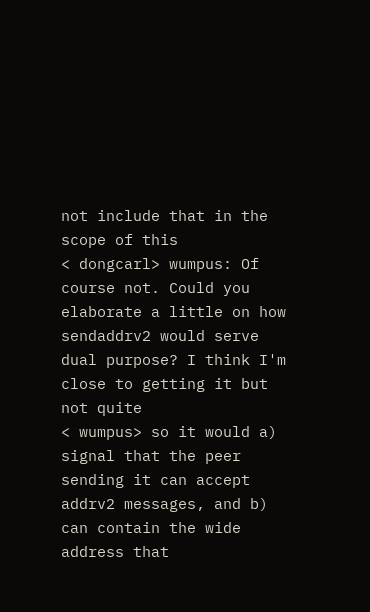not include that in the scope of this
< dongcarl> wumpus: Of course not. Could you elaborate a little on how sendaddrv2 would serve dual purpose? I think I'm close to getting it but not quite
< wumpus> so it would a) signal that the peer sending it can accept addrv2 messages, and b) can contain the wide address that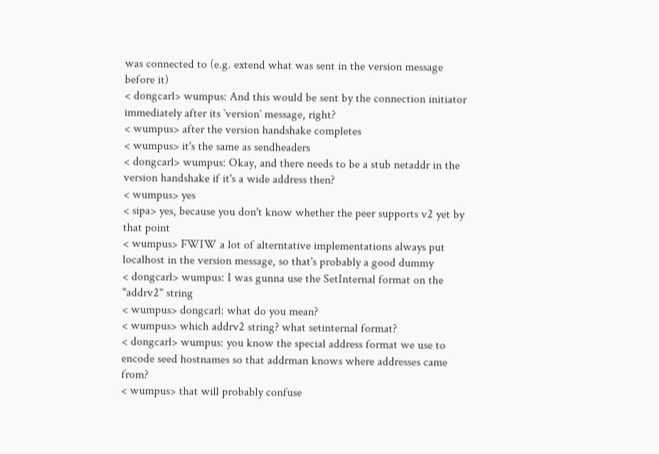was connected to (e.g. extend what was sent in the version message before it)
< dongcarl> wumpus: And this would be sent by the connection initiator immediately after its `version` message, right?
< wumpus> after the version handshake completes
< wumpus> it's the same as sendheaders
< dongcarl> wumpus: Okay, and there needs to be a stub netaddr in the version handshake if it's a wide address then?
< wumpus> yes
< sipa> yes, because you don't know whether the peer supports v2 yet by that point
< wumpus> FWIW a lot of alterntative implementations always put localhost in the version message, so that's probably a good dummy
< dongcarl> wumpus: I was gunna use the SetInternal format on the "addrv2" string
< wumpus> dongcarl: what do you mean?
< wumpus> which addrv2 string? what setinternal format?
< dongcarl> wumpus: you know the special address format we use to encode seed hostnames so that addrman knows where addresses came from?
< wumpus> that will probably confuse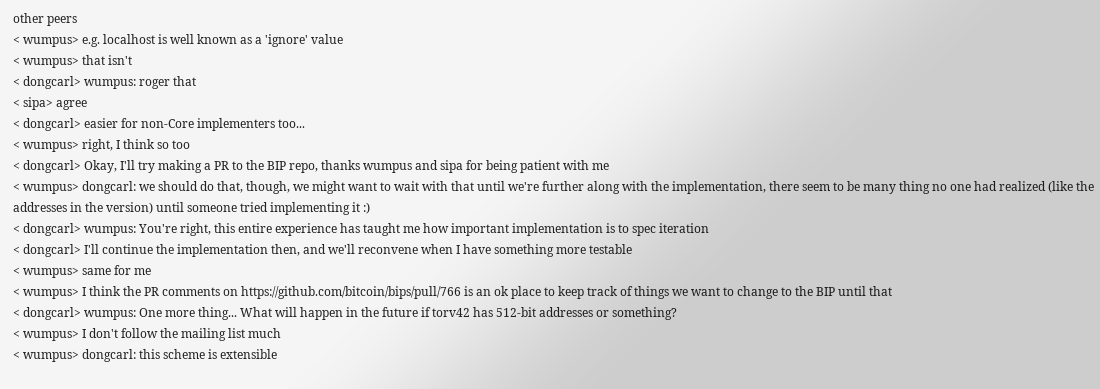other peers
< wumpus> e.g. localhost is well known as a 'ignore' value
< wumpus> that isn't
< dongcarl> wumpus: roger that
< sipa> agree
< dongcarl> easier for non-Core implementers too...
< wumpus> right, I think so too
< dongcarl> Okay, I'll try making a PR to the BIP repo, thanks wumpus and sipa for being patient with me
< wumpus> dongcarl: we should do that, though, we might want to wait with that until we're further along with the implementation, there seem to be many thing no one had realized (like the addresses in the version) until someone tried implementing it :)
< dongcarl> wumpus: You're right, this entire experience has taught me how important implementation is to spec iteration
< dongcarl> I'll continue the implementation then, and we'll reconvene when I have something more testable
< wumpus> same for me
< wumpus> I think the PR comments on https://github.com/bitcoin/bips/pull/766 is an ok place to keep track of things we want to change to the BIP until that
< dongcarl> wumpus: One more thing... What will happen in the future if torv42 has 512-bit addresses or something?
< wumpus> I don't follow the mailing list much
< wumpus> dongcarl: this scheme is extensible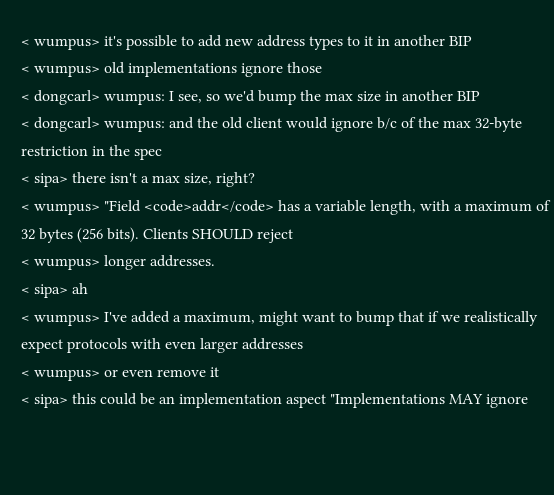< wumpus> it's possible to add new address types to it in another BIP
< wumpus> old implementations ignore those
< dongcarl> wumpus: I see, so we'd bump the max size in another BIP
< dongcarl> wumpus: and the old client would ignore b/c of the max 32-byte restriction in the spec
< sipa> there isn't a max size, right?
< wumpus> "Field <code>addr</code> has a variable length, with a maximum of 32 bytes (256 bits). Clients SHOULD reject
< wumpus> longer addresses.
< sipa> ah
< wumpus> I've added a maximum, might want to bump that if we realistically expect protocols with even larger addresses
< wumpus> or even remove it
< sipa> this could be an implementation aspect "Implementations MAY ignore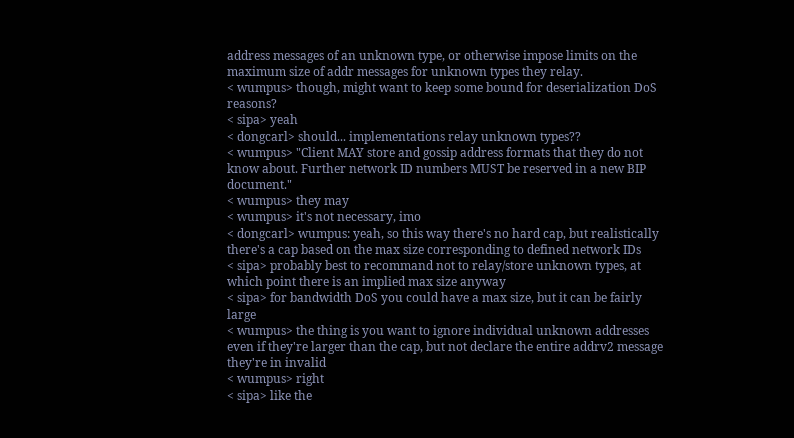address messages of an unknown type, or otherwise impose limits on the maximum size of addr messages for unknown types they relay.
< wumpus> though, might want to keep some bound for deserialization DoS reasons?
< sipa> yeah
< dongcarl> should... implementations relay unknown types??
< wumpus> "Client MAY store and gossip address formats that they do not know about. Further network ID numbers MUST be reserved in a new BIP document."
< wumpus> they may
< wumpus> it's not necessary, imo
< dongcarl> wumpus: yeah, so this way there's no hard cap, but realistically there's a cap based on the max size corresponding to defined network IDs
< sipa> probably best to recommand not to relay/store unknown types, at which point there is an implied max size anyway
< sipa> for bandwidth DoS you could have a max size, but it can be fairly large
< wumpus> the thing is you want to ignore individual unknown addresses even if they're larger than the cap, but not declare the entire addrv2 message they're in invalid
< wumpus> right
< sipa> like the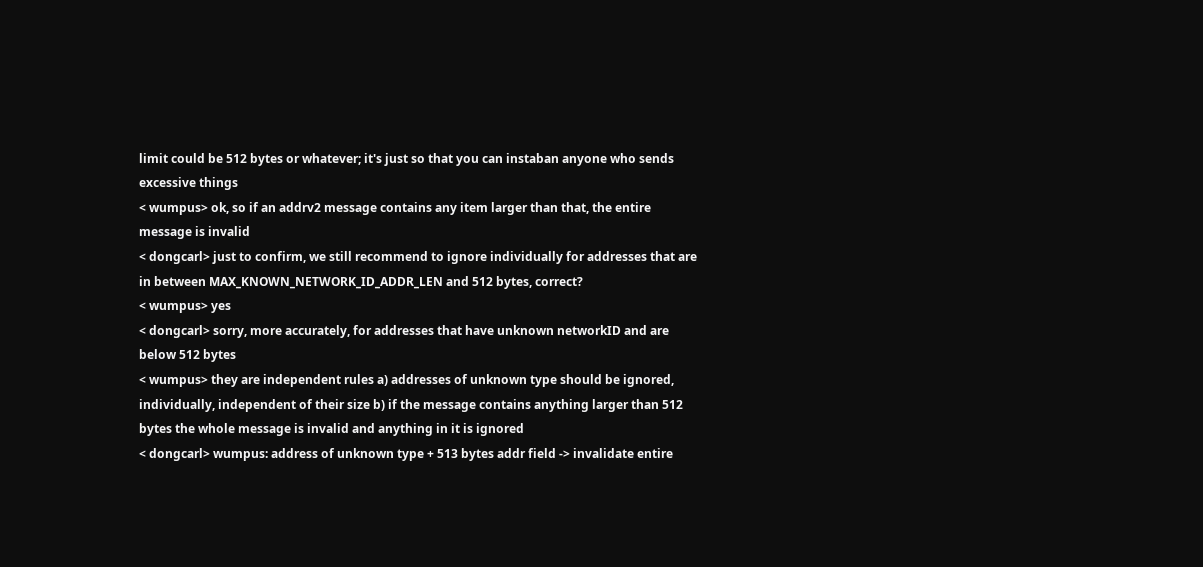limit could be 512 bytes or whatever; it's just so that you can instaban anyone who sends excessive things
< wumpus> ok, so if an addrv2 message contains any item larger than that, the entire message is invalid
< dongcarl> just to confirm, we still recommend to ignore individually for addresses that are in between MAX_KNOWN_NETWORK_ID_ADDR_LEN and 512 bytes, correct?
< wumpus> yes
< dongcarl> sorry, more accurately, for addresses that have unknown networkID and are below 512 bytes
< wumpus> they are independent rules a) addresses of unknown type should be ignored, individually, independent of their size b) if the message contains anything larger than 512 bytes the whole message is invalid and anything in it is ignored
< dongcarl> wumpus: address of unknown type + 513 bytes addr field -> invalidate entire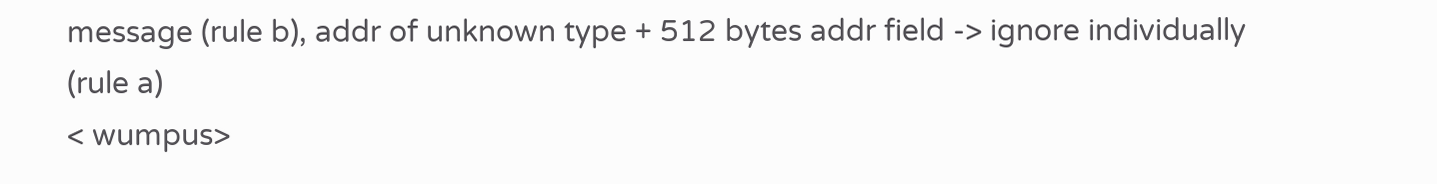message (rule b), addr of unknown type + 512 bytes addr field -> ignore individually (rule a)
< wumpus>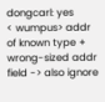dongcarl: yes
< wumpus> addr of known type + wrong-sized addr field -> also ignore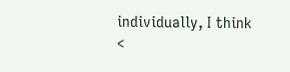individually, I think
<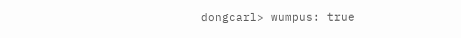dongcarl> wumpus: true